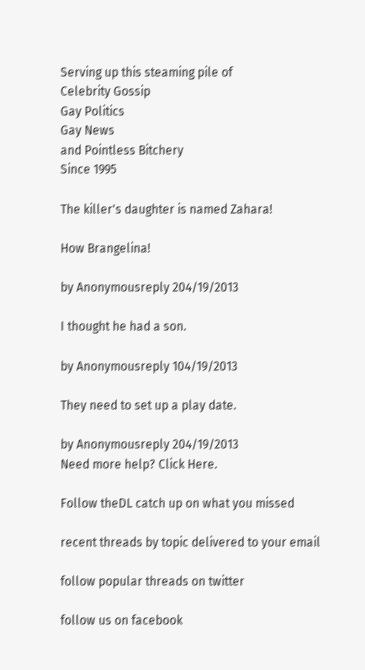Serving up this steaming pile of
Celebrity Gossip
Gay Politics
Gay News
and Pointless Bitchery
Since 1995

The killer's daughter is named Zahara!

How Brangelina!

by Anonymousreply 204/19/2013

I thought he had a son.

by Anonymousreply 104/19/2013

They need to set up a play date.

by Anonymousreply 204/19/2013
Need more help? Click Here.

Follow theDL catch up on what you missed

recent threads by topic delivered to your email

follow popular threads on twitter

follow us on facebook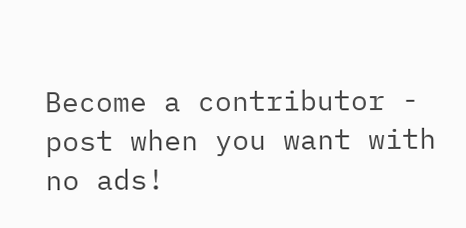Become a contributor - post when you want with no ads!